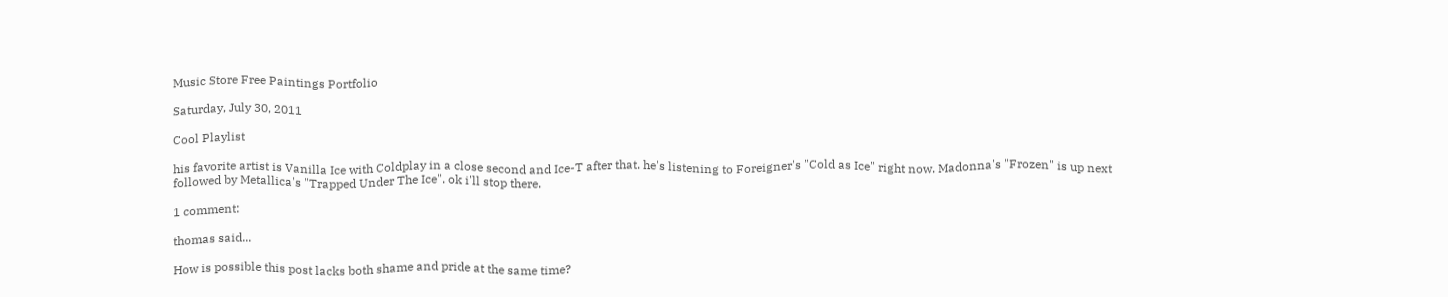Music Store Free Paintings Portfolio

Saturday, July 30, 2011

Cool Playlist

his favorite artist is Vanilla Ice with Coldplay in a close second and Ice-T after that. he's listening to Foreigner's "Cold as Ice" right now. Madonna's "Frozen" is up next followed by Metallica's "Trapped Under The Ice". ok i'll stop there.

1 comment:

thomas said...

How is possible this post lacks both shame and pride at the same time?